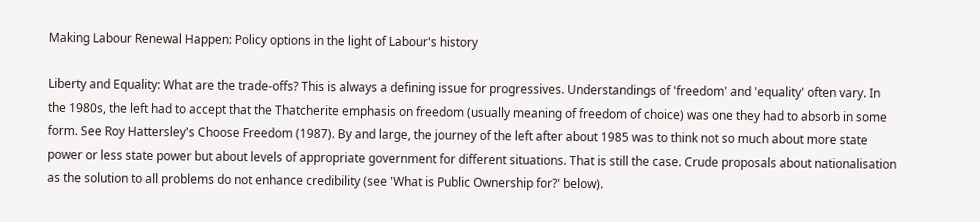Making Labour Renewal Happen: Policy options in the light of Labour's history

Liberty and Equality: What are the trade-offs? This is always a defining issue for progressives. Understandings of 'freedom' and 'equality' often vary. In the 1980s, the left had to accept that the Thatcherite emphasis on freedom (usually meaning of freedom of choice) was one they had to absorb in some form. See Roy Hattersley's Choose Freedom (1987). By and large, the journey of the left after about 1985 was to think not so much about more state power or less state power but about levels of appropriate government for different situations. That is still the case. Crude proposals about nationalisation as the solution to all problems do not enhance credibility (see 'What is Public Ownership for?' below).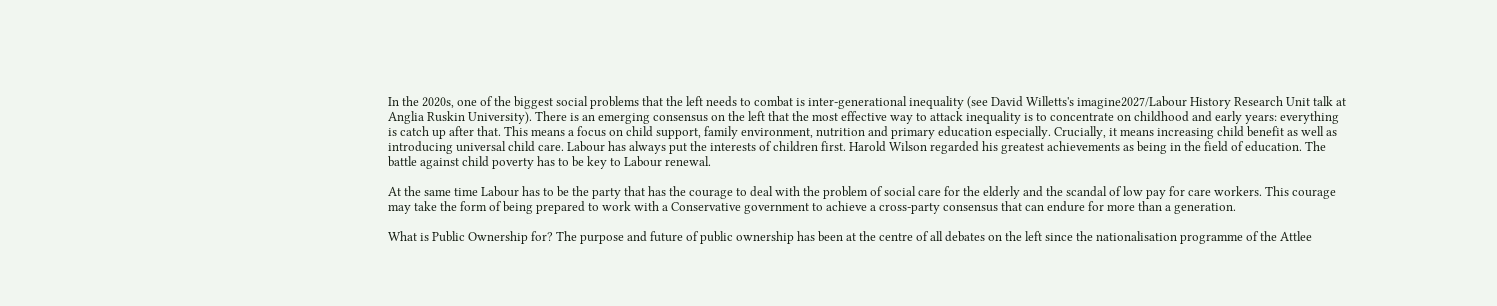In the 2020s, one of the biggest social problems that the left needs to combat is inter-generational inequality (see David Willetts's imagine2027/Labour History Research Unit talk at Anglia Ruskin University). There is an emerging consensus on the left that the most effective way to attack inequality is to concentrate on childhood and early years: everything is catch up after that. This means a focus on child support, family environment, nutrition and primary education especially. Crucially, it means increasing child benefit as well as introducing universal child care. Labour has always put the interests of children first. Harold Wilson regarded his greatest achievements as being in the field of education. The battle against child poverty has to be key to Labour renewal.

At the same time Labour has to be the party that has the courage to deal with the problem of social care for the elderly and the scandal of low pay for care workers. This courage may take the form of being prepared to work with a Conservative government to achieve a cross-party consensus that can endure for more than a generation.

What is Public Ownership for? The purpose and future of public ownership has been at the centre of all debates on the left since the nationalisation programme of the Attlee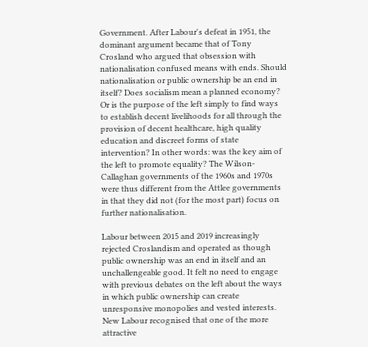Government. After Labour's defeat in 1951, the dominant argument became that of Tony Crosland who argued that obsession with nationalisation confused means with ends. Should nationalisation or public ownership be an end in itself? Does socialism mean a planned economy? Or is the purpose of the left simply to find ways to establish decent livelihoods for all through the provision of decent healthcare, high quality education and discreet forms of state intervention? In other words: was the key aim of the left to promote equality? The Wilson-Callaghan governments of the 1960s and 1970s were thus different from the Attlee governments in that they did not (for the most part) focus on further nationalisation.

Labour between 2015 and 2019 increasingly rejected Croslandism and operated as though public ownership was an end in itself and an unchallengeable good. It felt no need to engage with previous debates on the left about the ways in which public ownership can create unresponsive monopolies and vested interests. New Labour recognised that one of the more attractive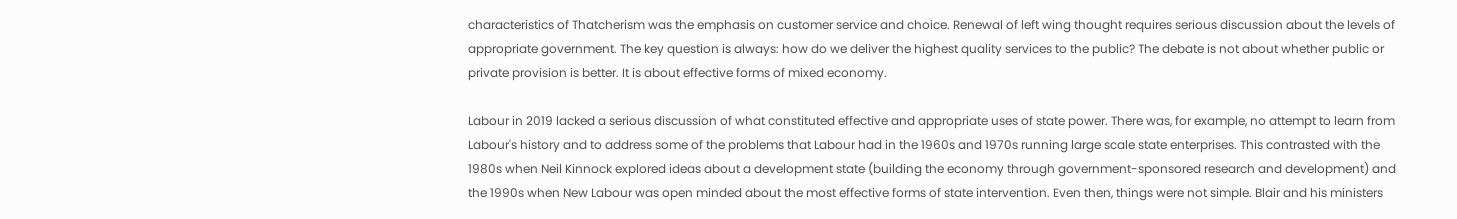characteristics of Thatcherism was the emphasis on customer service and choice. Renewal of left wing thought requires serious discussion about the levels of appropriate government. The key question is always: how do we deliver the highest quality services to the public? The debate is not about whether public or private provision is better. It is about effective forms of mixed economy.

Labour in 2019 lacked a serious discussion of what constituted effective and appropriate uses of state power. There was, for example, no attempt to learn from Labour's history and to address some of the problems that Labour had in the 1960s and 1970s running large scale state enterprises. This contrasted with the 1980s when Neil Kinnock explored ideas about a development state (building the economy through government-sponsored research and development) and the 1990s when New Labour was open minded about the most effective forms of state intervention. Even then, things were not simple. Blair and his ministers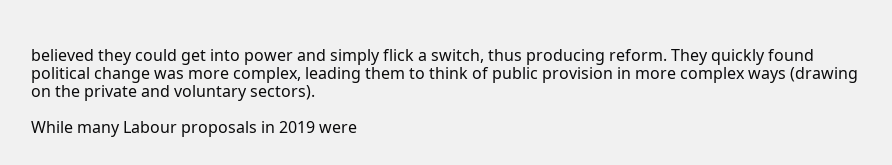believed they could get into power and simply flick a switch, thus producing reform. They quickly found political change was more complex, leading them to think of public provision in more complex ways (drawing on the private and voluntary sectors).

While many Labour proposals in 2019 were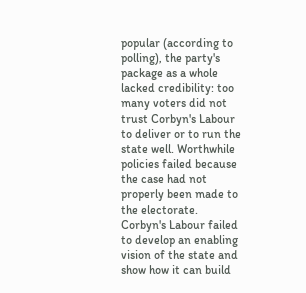popular (according to polling), the party's package as a whole lacked credibility: too many voters did not trust Corbyn's Labour to deliver or to run the state well. Worthwhile policies failed because the case had not properly been made to the electorate. Corbyn's Labour failed to develop an enabling vision of the state and show how it can build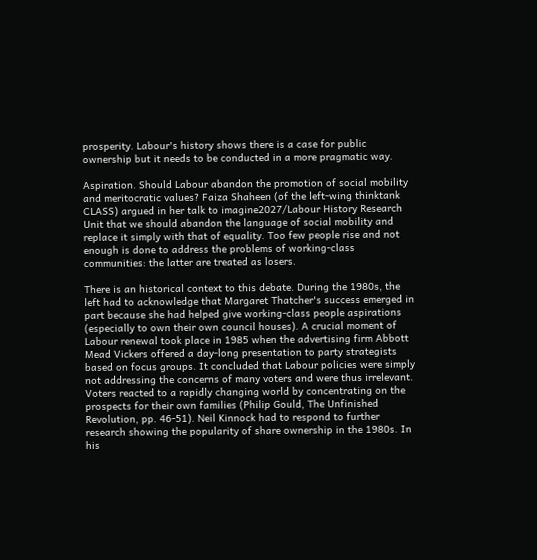prosperity. Labour's history shows there is a case for public ownership but it needs to be conducted in a more pragmatic way.

Aspiration. Should Labour abandon the promotion of social mobility and meritocratic values? Faiza Shaheen (of the left-wing thinktank CLASS) argued in her talk to imagine2027/Labour History Research Unit that we should abandon the language of social mobility and replace it simply with that of equality. Too few people rise and not enough is done to address the problems of working-class communities: the latter are treated as losers.

There is an historical context to this debate. During the 1980s, the left had to acknowledge that Margaret Thatcher's success emerged in part because she had helped give working-class people aspirations (especially to own their own council houses). A crucial moment of Labour renewal took place in 1985 when the advertising firm Abbott Mead Vickers offered a day-long presentation to party strategists based on focus groups. It concluded that Labour policies were simply not addressing the concerns of many voters and were thus irrelevant. Voters reacted to a rapidly changing world by concentrating on the prospects for their own families (Philip Gould, The Unfinished Revolution, pp. 46-51). Neil Kinnock had to respond to further research showing the popularity of share ownership in the 1980s. In his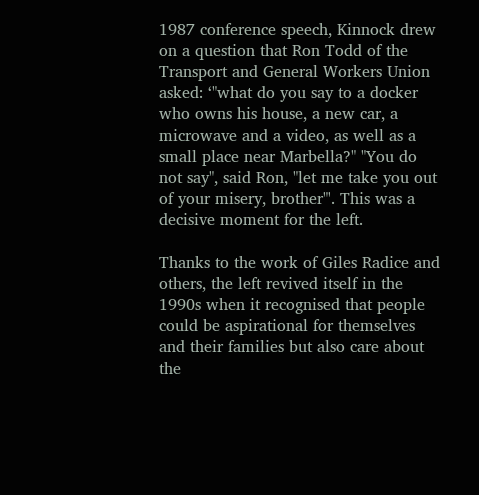1987 conference speech, Kinnock drew on a question that Ron Todd of the Transport and General Workers Union asked: ‘"what do you say to a docker who owns his house, a new car, a microwave and a video, as well as a small place near Marbella?" "You do not say", said Ron, "let me take you out of your misery, brother"'. This was a decisive moment for the left.

Thanks to the work of Giles Radice and others, the left revived itself in the 1990s when it recognised that people could be aspirational for themselves and their families but also care about the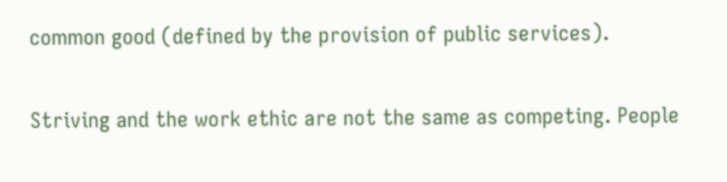common good (defined by the provision of public services).

Striving and the work ethic are not the same as competing. People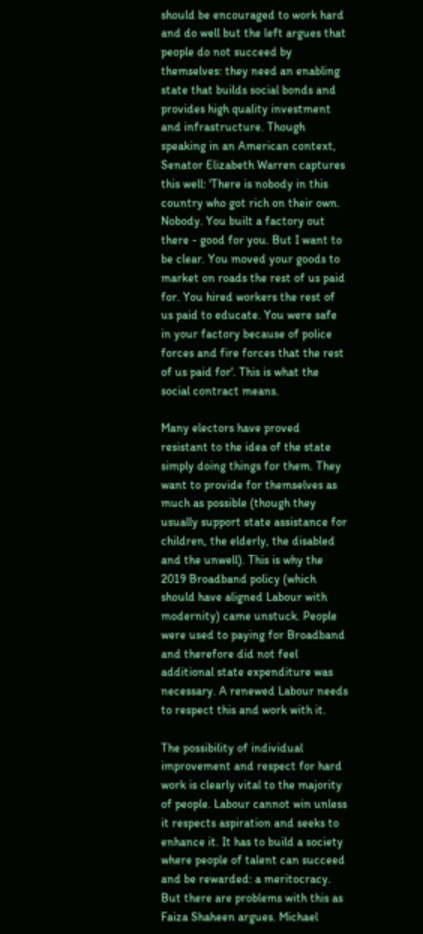should be encouraged to work hard and do well but the left argues that people do not succeed by themselves: they need an enabling state that builds social bonds and provides high quality investment and infrastructure. Though speaking in an American context, Senator Elizabeth Warren captures this well: 'There is nobody in this country who got rich on their own. Nobody. You built a factory out there - good for you. But I want to be clear. You moved your goods to market on roads the rest of us paid for. You hired workers the rest of us paid to educate. You were safe in your factory because of police forces and fire forces that the rest of us paid for'. This is what the social contract means.

Many electors have proved resistant to the idea of the state simply doing things for them. They want to provide for themselves as much as possible (though they usually support state assistance for children, the elderly, the disabled and the unwell). This is why the 2019 Broadband policy (which should have aligned Labour with modernity) came unstuck. People were used to paying for Broadband and therefore did not feel additional state expenditure was necessary. A renewed Labour needs to respect this and work with it.

The possibility of individual improvement and respect for hard work is clearly vital to the majority of people. Labour cannot win unless it respects aspiration and seeks to enhance it. It has to build a society where people of talent can succeed and be rewarded: a meritocracy. But there are problems with this as Faiza Shaheen argues. Michael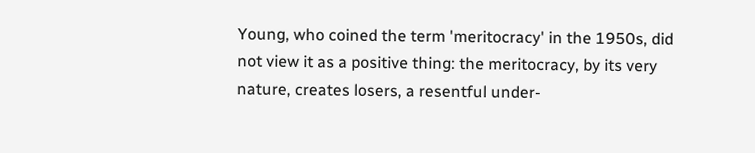Young, who coined the term 'meritocracy' in the 1950s, did not view it as a positive thing: the meritocracy, by its very nature, creates losers, a resentful under-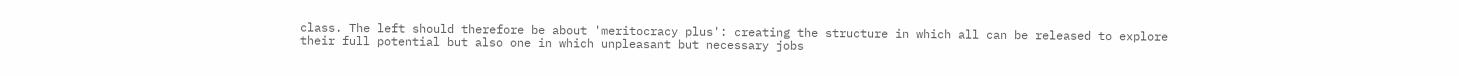class. The left should therefore be about 'meritocracy plus': creating the structure in which all can be released to explore their full potential but also one in which unpleasant but necessary jobs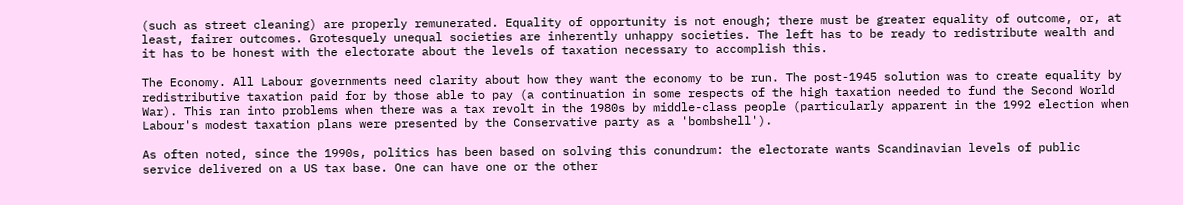(such as street cleaning) are properly remunerated. Equality of opportunity is not enough; there must be greater equality of outcome, or, at least, fairer outcomes. Grotesquely unequal societies are inherently unhappy societies. The left has to be ready to redistribute wealth and it has to be honest with the electorate about the levels of taxation necessary to accomplish this.

The Economy. All Labour governments need clarity about how they want the economy to be run. The post-1945 solution was to create equality by redistributive taxation paid for by those able to pay (a continuation in some respects of the high taxation needed to fund the Second World War). This ran into problems when there was a tax revolt in the 1980s by middle-class people (particularly apparent in the 1992 election when Labour's modest taxation plans were presented by the Conservative party as a 'bombshell').

As often noted, since the 1990s, politics has been based on solving this conundrum: the electorate wants Scandinavian levels of public service delivered on a US tax base. One can have one or the other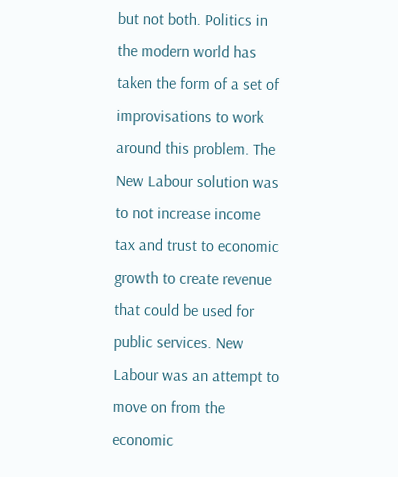but not both. Politics in the modern world has taken the form of a set of improvisations to work around this problem. The New Labour solution was to not increase income tax and trust to economic growth to create revenue that could be used for public services. New Labour was an attempt to move on from the economic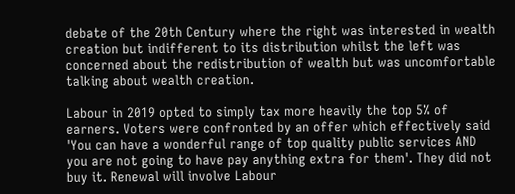debate of the 20th Century where the right was interested in wealth creation but indifferent to its distribution whilst the left was concerned about the redistribution of wealth but was uncomfortable talking about wealth creation.

Labour in 2019 opted to simply tax more heavily the top 5% of earners. Voters were confronted by an offer which effectively said 'You can have a wonderful range of top quality public services AND you are not going to have pay anything extra for them'. They did not buy it. Renewal will involve Labour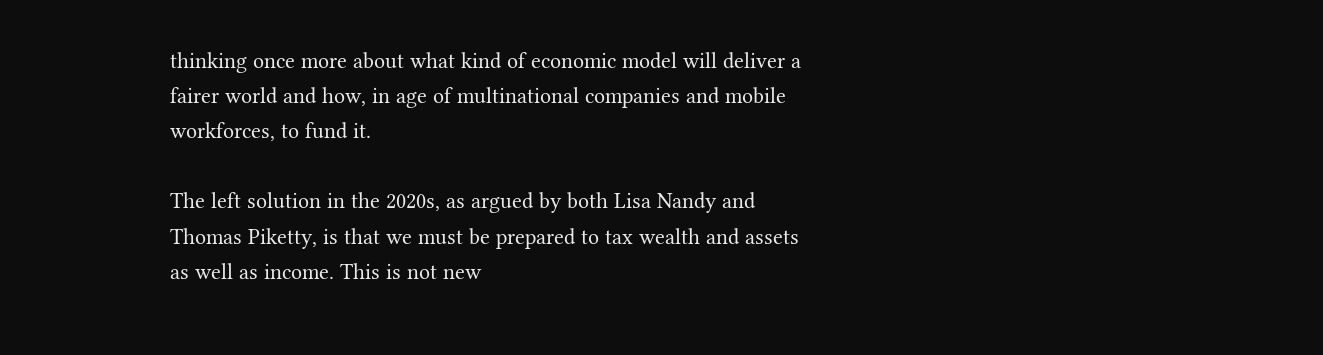thinking once more about what kind of economic model will deliver a fairer world and how, in age of multinational companies and mobile workforces, to fund it.

The left solution in the 2020s, as argued by both Lisa Nandy and Thomas Piketty, is that we must be prepared to tax wealth and assets as well as income. This is not new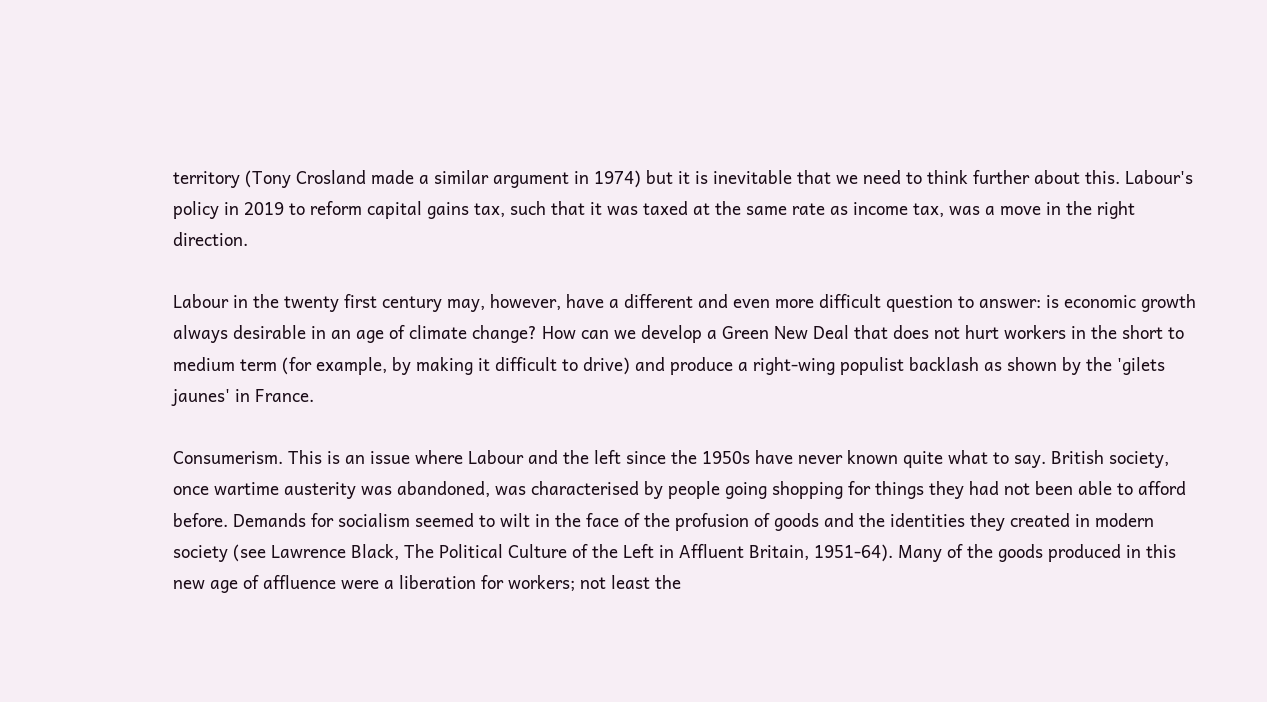territory (Tony Crosland made a similar argument in 1974) but it is inevitable that we need to think further about this. Labour's policy in 2019 to reform capital gains tax, such that it was taxed at the same rate as income tax, was a move in the right direction.

Labour in the twenty first century may, however, have a different and even more difficult question to answer: is economic growth always desirable in an age of climate change? How can we develop a Green New Deal that does not hurt workers in the short to medium term (for example, by making it difficult to drive) and produce a right-wing populist backlash as shown by the 'gilets jaunes' in France.

Consumerism. This is an issue where Labour and the left since the 1950s have never known quite what to say. British society, once wartime austerity was abandoned, was characterised by people going shopping for things they had not been able to afford before. Demands for socialism seemed to wilt in the face of the profusion of goods and the identities they created in modern society (see Lawrence Black, The Political Culture of the Left in Affluent Britain, 1951-64). Many of the goods produced in this new age of affluence were a liberation for workers; not least the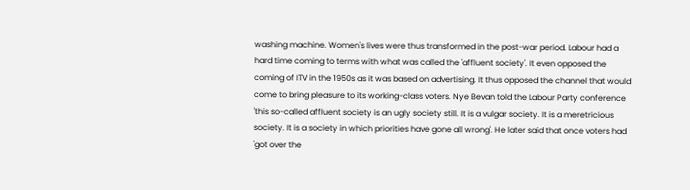washing machine. Women's lives were thus transformed in the post-war period. Labour had a hard time coming to terms with what was called the 'affluent society'. It even opposed the coming of ITV in the 1950s as it was based on advertising. It thus opposed the channel that would come to bring pleasure to its working-class voters. Nye Bevan told the Labour Party conference 'this so-called affluent society is an ugly society still. It is a vulgar society. It is a meretricious society. It is a society in which priorities have gone all wrong'. He later said that once voters had 'got over the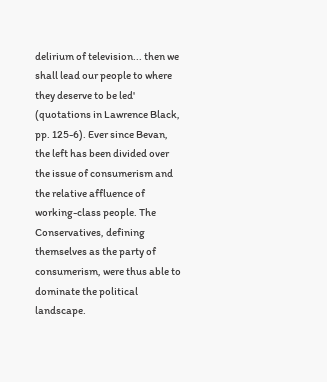delirium of television... then we shall lead our people to where they deserve to be led' (quotations in Lawrence Black, pp. 125-6). Ever since Bevan, the left has been divided over the issue of consumerism and the relative affluence of working-class people. The Conservatives, defining themselves as the party of consumerism, were thus able to dominate the political landscape.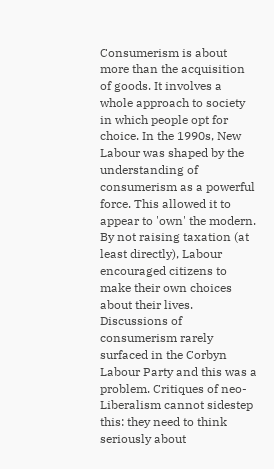Consumerism is about more than the acquisition of goods. It involves a whole approach to society in which people opt for choice. In the 1990s, New Labour was shaped by the understanding of consumerism as a powerful force. This allowed it to appear to 'own' the modern. By not raising taxation (at least directly), Labour encouraged citizens to make their own choices about their lives. Discussions of consumerism rarely surfaced in the Corbyn Labour Party and this was a problem. Critiques of neo-Liberalism cannot sidestep this: they need to think seriously about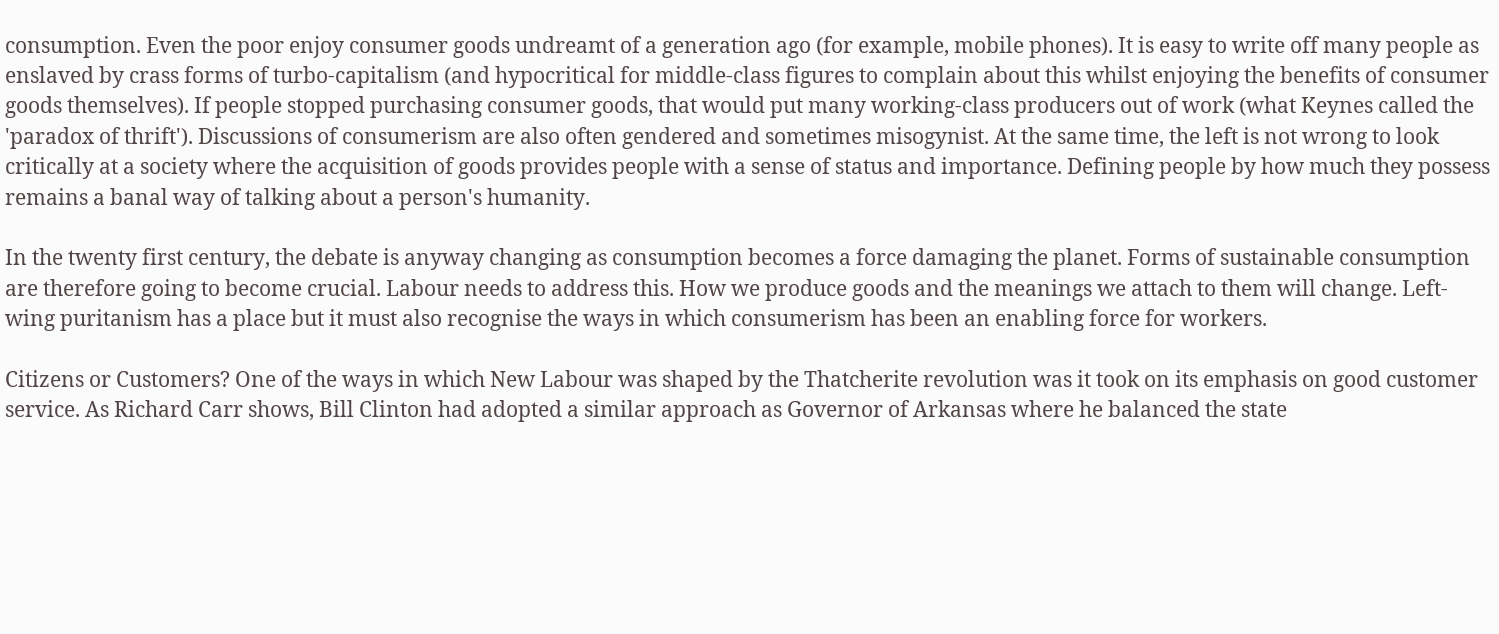consumption. Even the poor enjoy consumer goods undreamt of a generation ago (for example, mobile phones). It is easy to write off many people as enslaved by crass forms of turbo-capitalism (and hypocritical for middle-class figures to complain about this whilst enjoying the benefits of consumer goods themselves). If people stopped purchasing consumer goods, that would put many working-class producers out of work (what Keynes called the 'paradox of thrift'). Discussions of consumerism are also often gendered and sometimes misogynist. At the same time, the left is not wrong to look critically at a society where the acquisition of goods provides people with a sense of status and importance. Defining people by how much they possess remains a banal way of talking about a person's humanity.

In the twenty first century, the debate is anyway changing as consumption becomes a force damaging the planet. Forms of sustainable consumption are therefore going to become crucial. Labour needs to address this. How we produce goods and the meanings we attach to them will change. Left-wing puritanism has a place but it must also recognise the ways in which consumerism has been an enabling force for workers.

Citizens or Customers? One of the ways in which New Labour was shaped by the Thatcherite revolution was it took on its emphasis on good customer service. As Richard Carr shows, Bill Clinton had adopted a similar approach as Governor of Arkansas where he balanced the state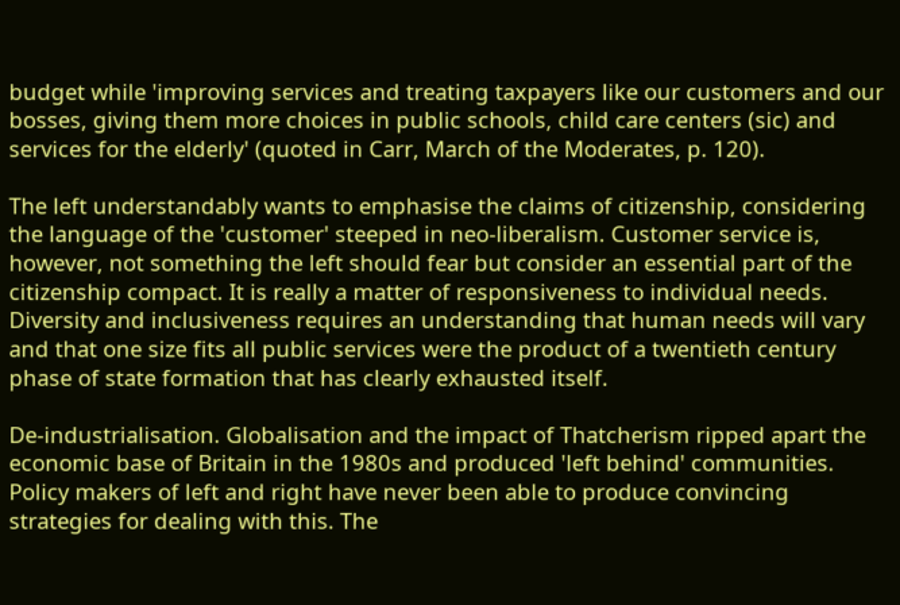budget while 'improving services and treating taxpayers like our customers and our bosses, giving them more choices in public schools, child care centers (sic) and services for the elderly' (quoted in Carr, March of the Moderates, p. 120).

The left understandably wants to emphasise the claims of citizenship, considering the language of the 'customer' steeped in neo-liberalism. Customer service is, however, not something the left should fear but consider an essential part of the citizenship compact. It is really a matter of responsiveness to individual needs. Diversity and inclusiveness requires an understanding that human needs will vary and that one size fits all public services were the product of a twentieth century phase of state formation that has clearly exhausted itself.

De-industrialisation. Globalisation and the impact of Thatcherism ripped apart the economic base of Britain in the 1980s and produced 'left behind' communities. Policy makers of left and right have never been able to produce convincing strategies for dealing with this. The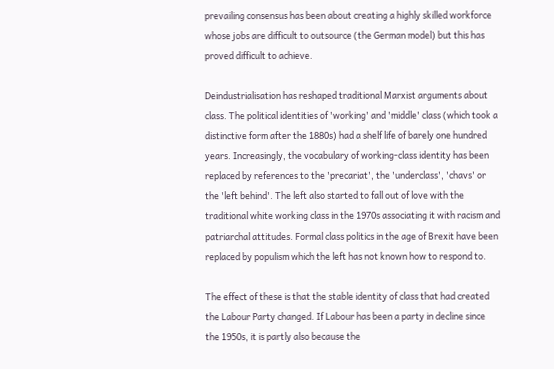prevailing consensus has been about creating a highly skilled workforce whose jobs are difficult to outsource (the German model) but this has proved difficult to achieve.

Deindustrialisation has reshaped traditional Marxist arguments about class. The political identities of 'working' and 'middle' class (which took a distinctive form after the 1880s) had a shelf life of barely one hundred years. Increasingly, the vocabulary of working-class identity has been replaced by references to the 'precariat', the 'underclass', 'chavs' or the 'left behind'. The left also started to fall out of love with the traditional white working class in the 1970s associating it with racism and patriarchal attitudes. Formal class politics in the age of Brexit have been replaced by populism which the left has not known how to respond to.

The effect of these is that the stable identity of class that had created the Labour Party changed. If Labour has been a party in decline since the 1950s, it is partly also because the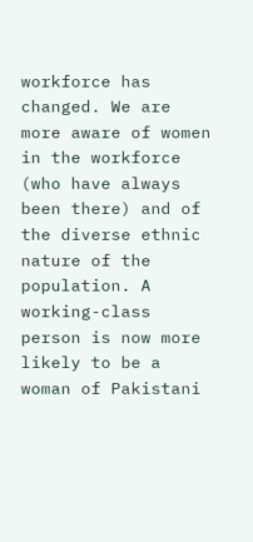workforce has changed. We are more aware of women in the workforce (who have always been there) and of the diverse ethnic nature of the population. A working-class person is now more likely to be a woman of Pakistani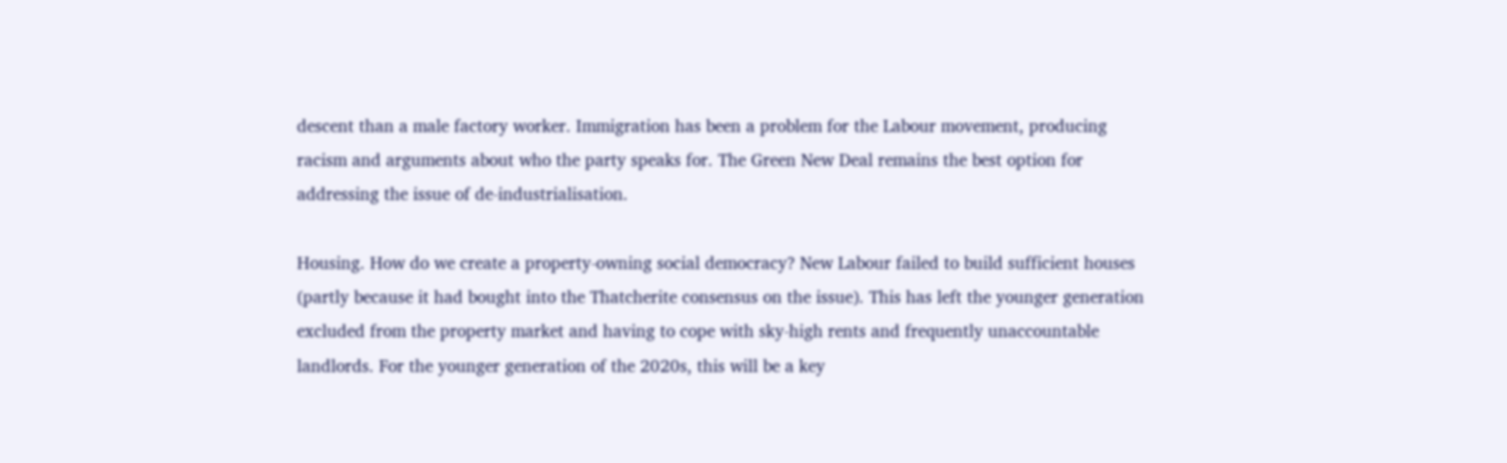descent than a male factory worker. Immigration has been a problem for the Labour movement, producing racism and arguments about who the party speaks for. The Green New Deal remains the best option for addressing the issue of de-industrialisation.

Housing. How do we create a property-owning social democracy? New Labour failed to build sufficient houses (partly because it had bought into the Thatcherite consensus on the issue). This has left the younger generation excluded from the property market and having to cope with sky-high rents and frequently unaccountable landlords. For the younger generation of the 2020s, this will be a key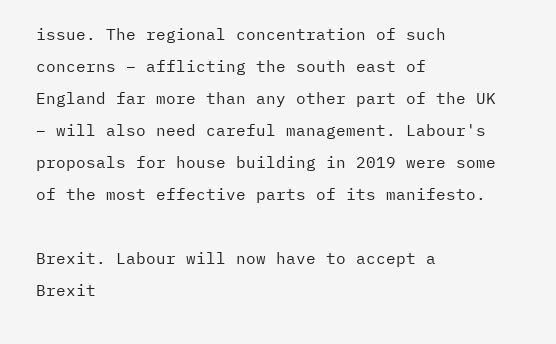issue. The regional concentration of such concerns – afflicting the south east of England far more than any other part of the UK – will also need careful management. Labour's proposals for house building in 2019 were some of the most effective parts of its manifesto.

Brexit. Labour will now have to accept a Brexit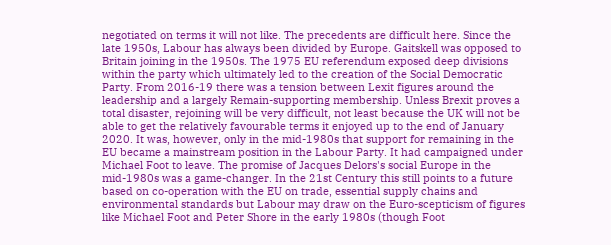negotiated on terms it will not like. The precedents are difficult here. Since the late 1950s, Labour has always been divided by Europe. Gaitskell was opposed to Britain joining in the 1950s. The 1975 EU referendum exposed deep divisions within the party which ultimately led to the creation of the Social Democratic Party. From 2016-19 there was a tension between Lexit figures around the leadership and a largely Remain-supporting membership. Unless Brexit proves a total disaster, rejoining will be very difficult, not least because the UK will not be able to get the relatively favourable terms it enjoyed up to the end of January 2020. It was, however, only in the mid-1980s that support for remaining in the EU became a mainstream position in the Labour Party. It had campaigned under Michael Foot to leave. The promise of Jacques Delors's social Europe in the mid-1980s was a game-changer. In the 21st Century this still points to a future based on co-operation with the EU on trade, essential supply chains and environmental standards but Labour may draw on the Euro-scepticism of figures like Michael Foot and Peter Shore in the early 1980s (though Foot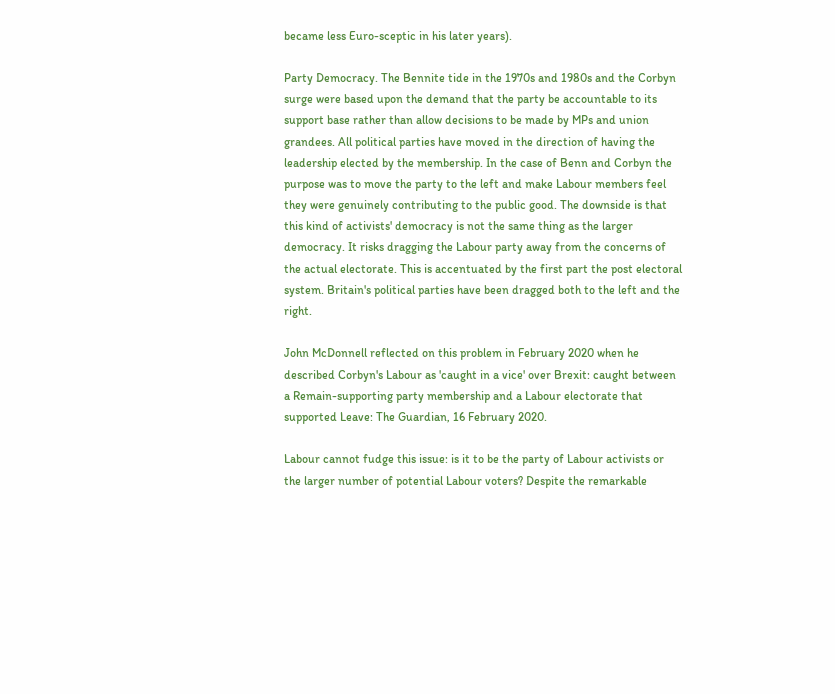became less Euro-sceptic in his later years).

Party Democracy. The Bennite tide in the 1970s and 1980s and the Corbyn surge were based upon the demand that the party be accountable to its support base rather than allow decisions to be made by MPs and union grandees. All political parties have moved in the direction of having the leadership elected by the membership. In the case of Benn and Corbyn the purpose was to move the party to the left and make Labour members feel they were genuinely contributing to the public good. The downside is that this kind of activists' democracy is not the same thing as the larger democracy. It risks dragging the Labour party away from the concerns of the actual electorate. This is accentuated by the first part the post electoral system. Britain's political parties have been dragged both to the left and the right.

John McDonnell reflected on this problem in February 2020 when he described Corbyn's Labour as 'caught in a vice' over Brexit: caught between a Remain-supporting party membership and a Labour electorate that supported Leave: The Guardian, 16 February 2020.

Labour cannot fudge this issue: is it to be the party of Labour activists or the larger number of potential Labour voters? Despite the remarkable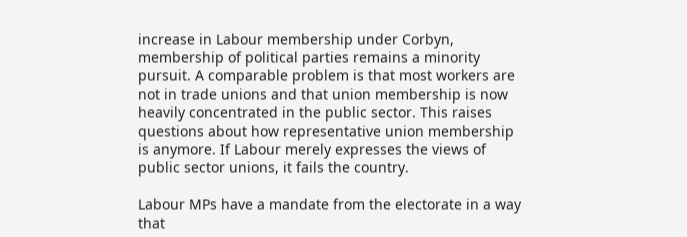increase in Labour membership under Corbyn, membership of political parties remains a minority pursuit. A comparable problem is that most workers are not in trade unions and that union membership is now heavily concentrated in the public sector. This raises questions about how representative union membership is anymore. If Labour merely expresses the views of public sector unions, it fails the country.

Labour MPs have a mandate from the electorate in a way that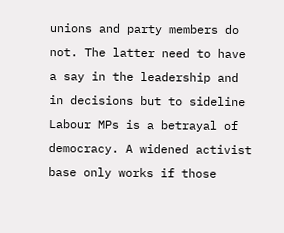unions and party members do not. The latter need to have a say in the leadership and in decisions but to sideline Labour MPs is a betrayal of democracy. A widened activist base only works if those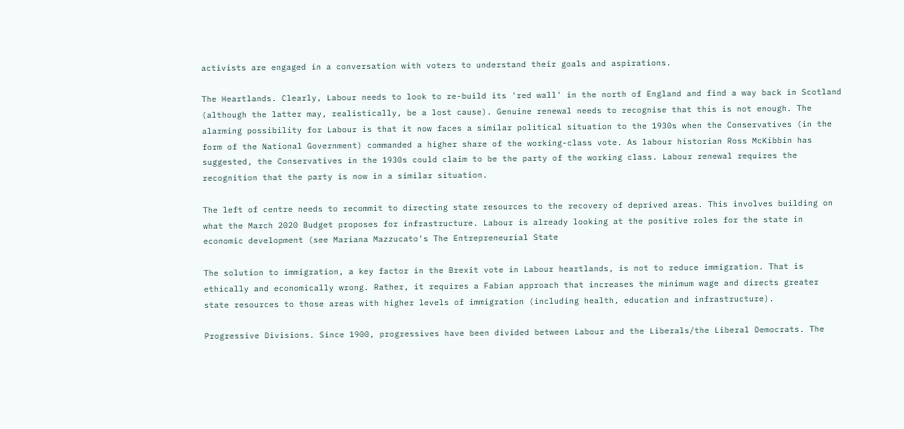activists are engaged in a conversation with voters to understand their goals and aspirations.

The Heartlands. Clearly, Labour needs to look to re-build its 'red wall' in the north of England and find a way back in Scotland (although the latter may, realistically, be a lost cause). Genuine renewal needs to recognise that this is not enough. The alarming possibility for Labour is that it now faces a similar political situation to the 1930s when the Conservatives (in the form of the National Government) commanded a higher share of the working-class vote. As labour historian Ross McKibbin has suggested, the Conservatives in the 1930s could claim to be the party of the working class. Labour renewal requires the recognition that the party is now in a similar situation.

The left of centre needs to recommit to directing state resources to the recovery of deprived areas. This involves building on what the March 2020 Budget proposes for infrastructure. Labour is already looking at the positive roles for the state in economic development (see Mariana Mazzucato's The Entrepreneurial State

The solution to immigration, a key factor in the Brexit vote in Labour heartlands, is not to reduce immigration. That is ethically and economically wrong. Rather, it requires a Fabian approach that increases the minimum wage and directs greater state resources to those areas with higher levels of immigration (including health, education and infrastructure).

Progressive Divisions. Since 1900, progressives have been divided between Labour and the Liberals/the Liberal Democrats. The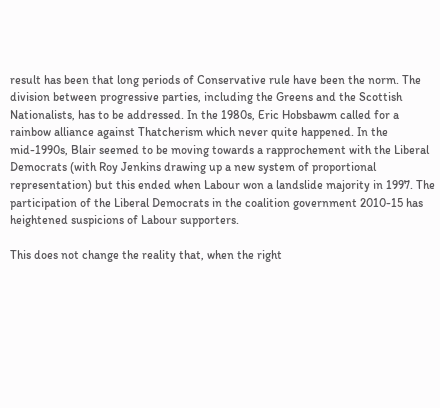result has been that long periods of Conservative rule have been the norm. The division between progressive parties, including the Greens and the Scottish Nationalists, has to be addressed. In the 1980s, Eric Hobsbawm called for a rainbow alliance against Thatcherism which never quite happened. In the mid-1990s, Blair seemed to be moving towards a rapprochement with the Liberal Democrats (with Roy Jenkins drawing up a new system of proportional representation) but this ended when Labour won a landslide majority in 1997. The participation of the Liberal Democrats in the coalition government 2010-15 has heightened suspicions of Labour supporters.

This does not change the reality that, when the right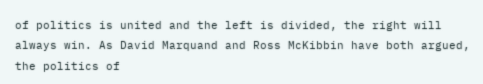of politics is united and the left is divided, the right will always win. As David Marquand and Ross McKibbin have both argued, the politics of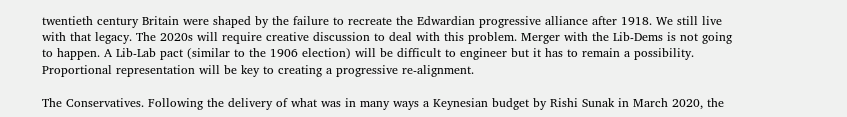twentieth century Britain were shaped by the failure to recreate the Edwardian progressive alliance after 1918. We still live with that legacy. The 2020s will require creative discussion to deal with this problem. Merger with the Lib-Dems is not going to happen. A Lib-Lab pact (similar to the 1906 election) will be difficult to engineer but it has to remain a possibility. Proportional representation will be key to creating a progressive re-alignment.

The Conservatives. Following the delivery of what was in many ways a Keynesian budget by Rishi Sunak in March 2020, the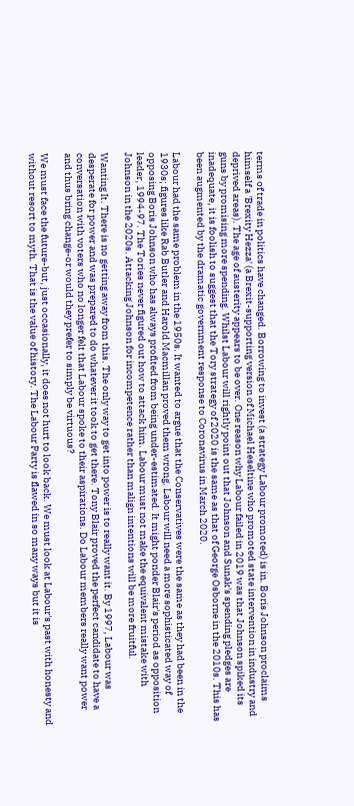terms of trade in politics have changed. Borrowing to invest (a strategy Labour promoted) is in. Boris Johnson proclaims himself a 'Brexity Hezza' (a Brexit-supporting version of Michael Heseltine who promoted state intervention in industry and deprived areas). The age of austerity appears to be over. One reason why Labour failed in 2019 was that Johnson spiked its guns by promising more spending. Whilst Labour will rightly point out that Johnson and Sunak's spending pledges are inadequate, it is foolish to suggest that the Tory strategy of 2020 is the same as that of George Osborne in the 2010s. This has been augmented by the dramatic government response to Coronavirus in March 2020.

Labour had the same problem in the 1950s. It wanted to argue that the Conservatives were the same as they had been in the 1930s; figures like Rab Butler and Harold Macmillan proved them wrong. Labour will need a more sophisticated way of opposing Boris Johnson who has always profited from being under-estimated. It might ponder Blair's period as opposition leader, 1994-97. The Tories never figured out how to attack him. Labour must not make the equivalent mistake with Johnson in the 2020s. Attacking Johnson for incompetence rather than malign intentions will be more fruitful.

Wanting It. There is no getting away from this. The only way to get into power is to really want it. By 1997, Labour was desperate for power and was prepared to do whatever it took to get there. Tony Blair proved the perfect candidate to have a conversation with voters who no longer felt that Labour spoke to their aspirations. Do Labour members really want power and thus bring change-or would they prefer to simply be virtuous?

We must face the future-but, just occasionally, it does not hurt to look back. We must look at Labour's past with honesty and without resort to myth. That is the value of history. The Labour Party is flawed in so many ways but it is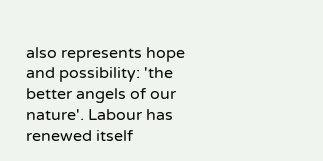also represents hope and possibility: 'the better angels of our nature'. Labour has renewed itself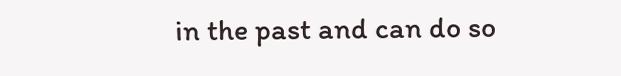in the past and can do so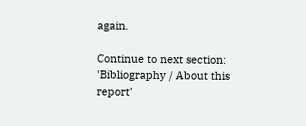again.

Continue to next section: 'Bibliography / About this report'